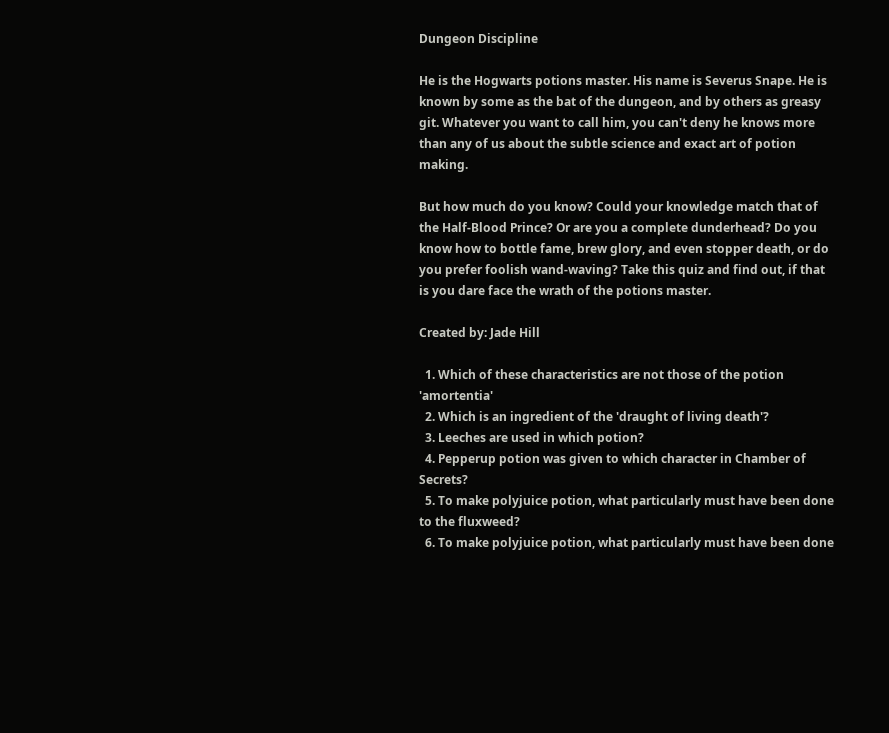Dungeon Discipline

He is the Hogwarts potions master. His name is Severus Snape. He is known by some as the bat of the dungeon, and by others as greasy git. Whatever you want to call him, you can't deny he knows more than any of us about the subtle science and exact art of potion making.

But how much do you know? Could your knowledge match that of the Half-Blood Prince? Or are you a complete dunderhead? Do you know how to bottle fame, brew glory, and even stopper death, or do you prefer foolish wand-waving? Take this quiz and find out, if that is you dare face the wrath of the potions master.

Created by: Jade Hill

  1. Which of these characteristics are not those of the potion 'amortentia'
  2. Which is an ingredient of the 'draught of living death'?
  3. Leeches are used in which potion?
  4. Pepperup potion was given to which character in Chamber of Secrets?
  5. To make polyjuice potion, what particularly must have been done to the fluxweed?
  6. To make polyjuice potion, what particularly must have been done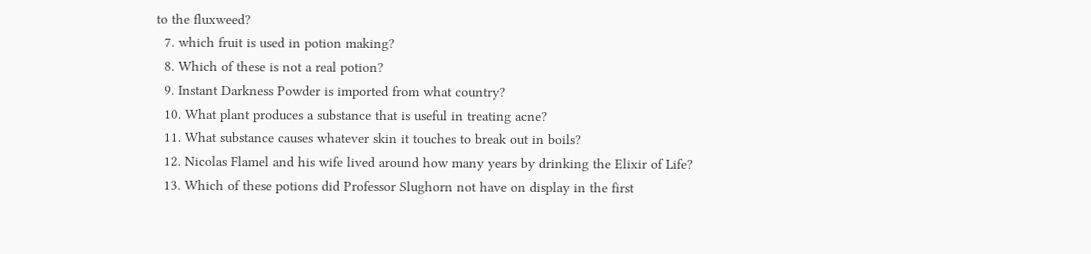to the fluxweed?
  7. which fruit is used in potion making?
  8. Which of these is not a real potion?
  9. Instant Darkness Powder is imported from what country?
  10. What plant produces a substance that is useful in treating acne?
  11. What substance causes whatever skin it touches to break out in boils?
  12. Nicolas Flamel and his wife lived around how many years by drinking the Elixir of Life?
  13. Which of these potions did Professor Slughorn not have on display in the first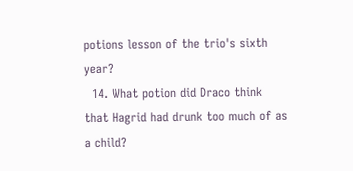potions lesson of the trio's sixth year?
  14. What potion did Draco think that Hagrid had drunk too much of as a child?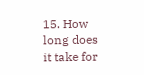15. How long does it take for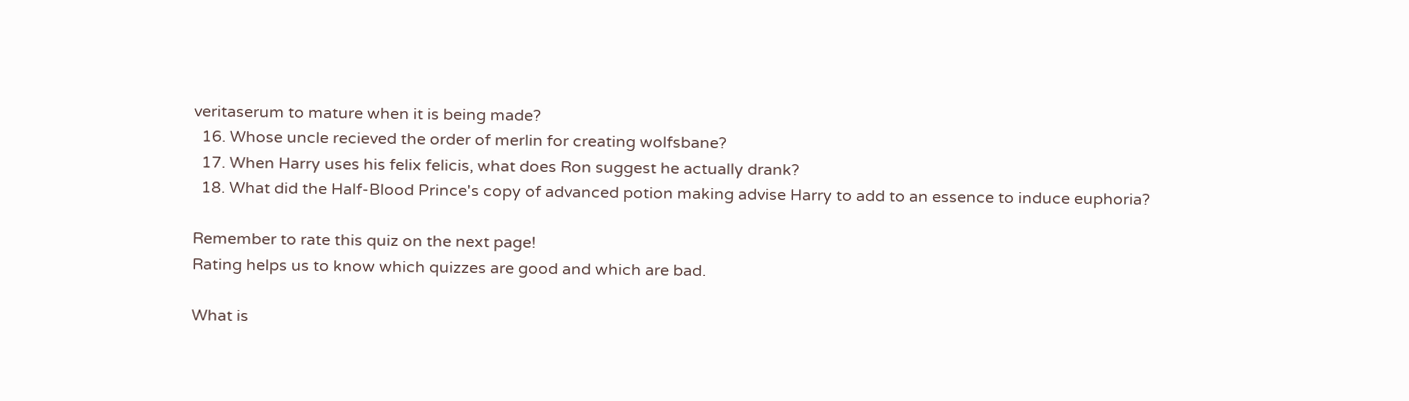veritaserum to mature when it is being made?
  16. Whose uncle recieved the order of merlin for creating wolfsbane?
  17. When Harry uses his felix felicis, what does Ron suggest he actually drank?
  18. What did the Half-Blood Prince's copy of advanced potion making advise Harry to add to an essence to induce euphoria?

Remember to rate this quiz on the next page!
Rating helps us to know which quizzes are good and which are bad.

What is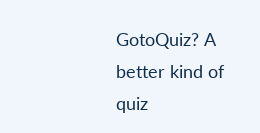GotoQuiz? A better kind of quiz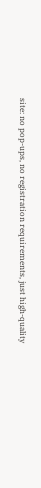site: no pop-ups, no registration requirements, just high-quality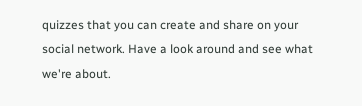quizzes that you can create and share on your social network. Have a look around and see what we're about.